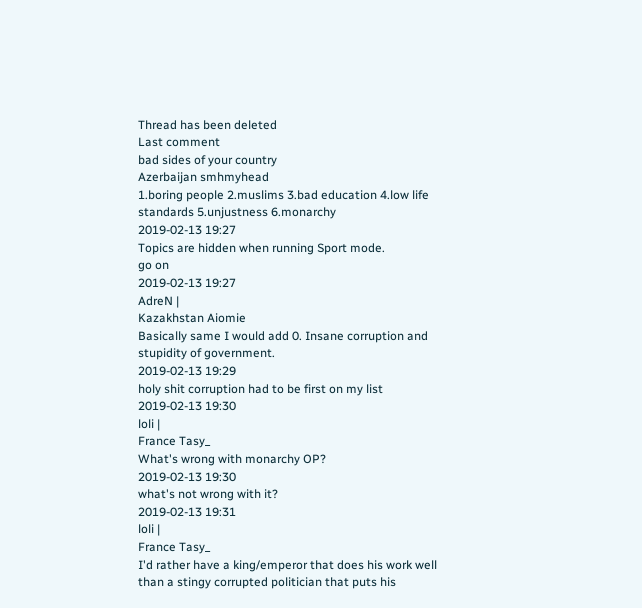Thread has been deleted
Last comment
bad sides of your country
Azerbaijan smhmyhead
1.boring people 2.muslims 3.bad education 4.low life standards 5.unjustness 6.monarchy
2019-02-13 19:27
Topics are hidden when running Sport mode.
go on
2019-02-13 19:27
AdreN |
Kazakhstan Aiomie
Basically same I would add 0. Insane corruption and stupidity of government.
2019-02-13 19:29
holy shit corruption had to be first on my list
2019-02-13 19:30
loli |
France Tasy_
What's wrong with monarchy OP?
2019-02-13 19:30
what's not wrong with it?
2019-02-13 19:31
loli |
France Tasy_
I'd rather have a king/emperor that does his work well than a stingy corrupted politician that puts his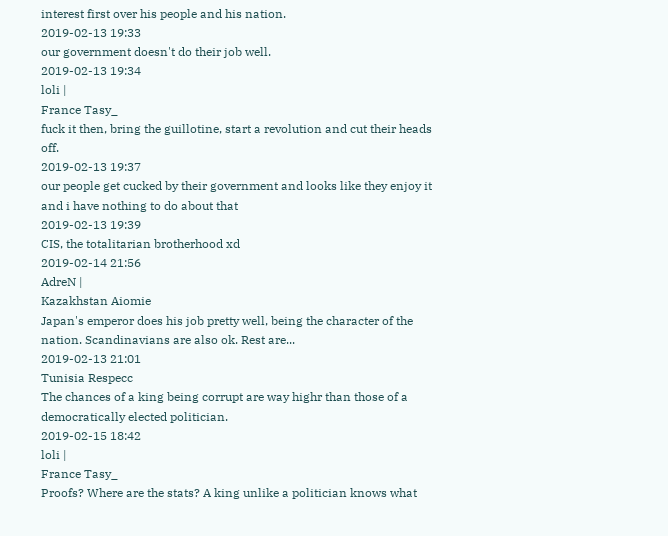interest first over his people and his nation.
2019-02-13 19:33
our government doesn't do their job well.
2019-02-13 19:34
loli |
France Tasy_
fuck it then, bring the guillotine, start a revolution and cut their heads off.
2019-02-13 19:37
our people get cucked by their government and looks like they enjoy it and i have nothing to do about that
2019-02-13 19:39
CIS, the totalitarian brotherhood xd
2019-02-14 21:56
AdreN |
Kazakhstan Aiomie
Japan's emperor does his job pretty well, being the character of the nation. Scandinavians are also ok. Rest are...
2019-02-13 21:01
Tunisia Respecc
The chances of a king being corrupt are way highr than those of a democratically elected politician.
2019-02-15 18:42
loli |
France Tasy_
Proofs? Where are the stats? A king unlike a politician knows what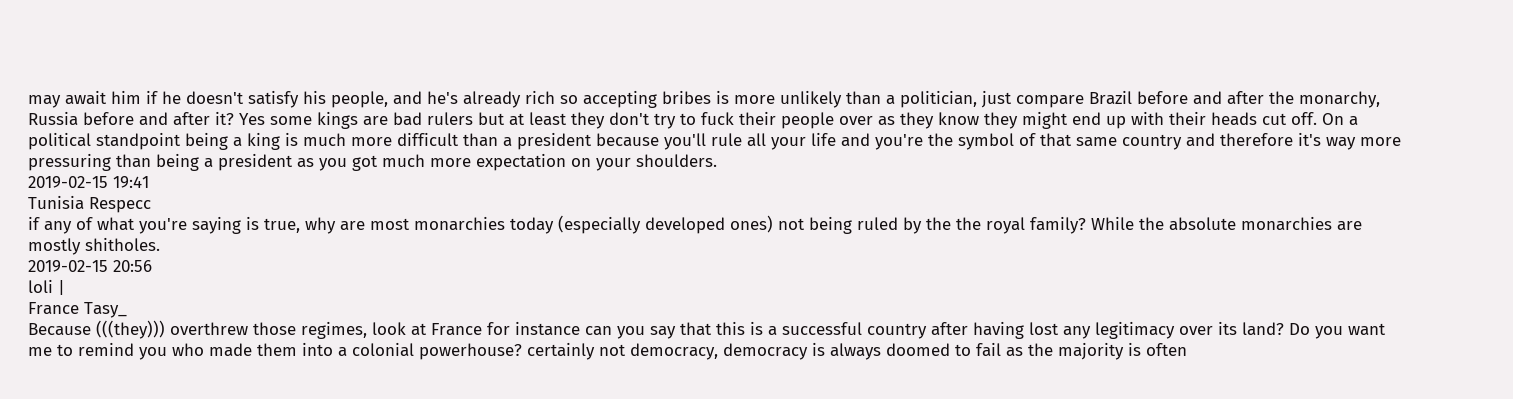may await him if he doesn't satisfy his people, and he's already rich so accepting bribes is more unlikely than a politician, just compare Brazil before and after the monarchy, Russia before and after it? Yes some kings are bad rulers but at least they don't try to fuck their people over as they know they might end up with their heads cut off. On a political standpoint being a king is much more difficult than a president because you'll rule all your life and you're the symbol of that same country and therefore it's way more pressuring than being a president as you got much more expectation on your shoulders.
2019-02-15 19:41
Tunisia Respecc
if any of what you're saying is true, why are most monarchies today (especially developed ones) not being ruled by the the royal family? While the absolute monarchies are mostly shitholes.
2019-02-15 20:56
loli |
France Tasy_
Because (((they))) overthrew those regimes, look at France for instance can you say that this is a successful country after having lost any legitimacy over its land? Do you want me to remind you who made them into a colonial powerhouse? certainly not democracy, democracy is always doomed to fail as the majority is often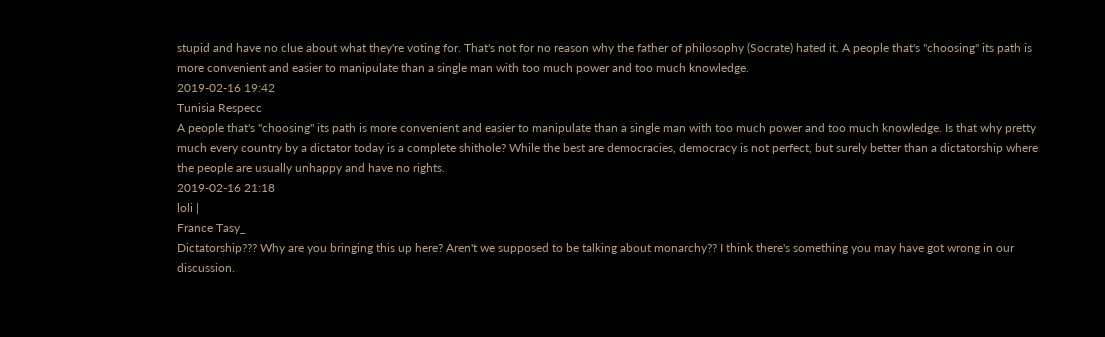stupid and have no clue about what they're voting for. That's not for no reason why the father of philosophy (Socrate) hated it. A people that's "choosing" its path is more convenient and easier to manipulate than a single man with too much power and too much knowledge.
2019-02-16 19:42
Tunisia Respecc
A people that's "choosing" its path is more convenient and easier to manipulate than a single man with too much power and too much knowledge. Is that why pretty much every country by a dictator today is a complete shithole? While the best are democracies, democracy is not perfect, but surely better than a dictatorship where the people are usually unhappy and have no rights.
2019-02-16 21:18
loli |
France Tasy_
Dictatorship??? Why are you bringing this up here? Aren't we supposed to be talking about monarchy?? I think there's something you may have got wrong in our discussion.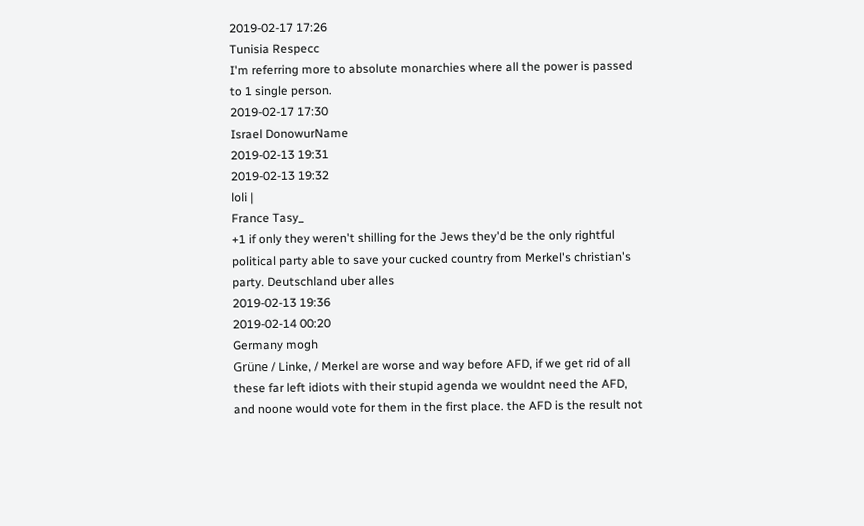2019-02-17 17:26
Tunisia Respecc
I'm referring more to absolute monarchies where all the power is passed to 1 single person.
2019-02-17 17:30
Israel DonowurName
2019-02-13 19:31
2019-02-13 19:32
loli |
France Tasy_
+1 if only they weren't shilling for the Jews they'd be the only rightful political party able to save your cucked country from Merkel's christian's party. Deutschland uber alles
2019-02-13 19:36
2019-02-14 00:20
Germany mogh
Grüne / Linke, / Merkel are worse and way before AFD, if we get rid of all these far left idiots with their stupid agenda we wouldnt need the AFD, and noone would vote for them in the first place. the AFD is the result not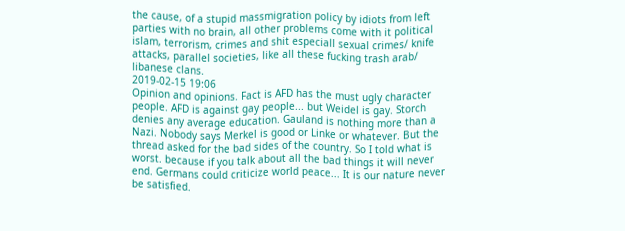the cause, of a stupid massmigration policy by idiots from left parties with no brain, all other problems come with it political islam, terrorism, crimes and shit especiall sexual crimes/ knife attacks, parallel societies, like all these fucking trash arab/ libanese clans.
2019-02-15 19:06
Opinion and opinions. Fact is AFD has the must ugly character people. AFD is against gay people... but Weidel is gay. Storch denies any average education. Gauland is nothing more than a Nazi. Nobody says Merkel is good or Linke or whatever. But the thread asked for the bad sides of the country. So I told what is worst. because if you talk about all the bad things it will never end. Germans could criticize world peace... It is our nature never be satisfied.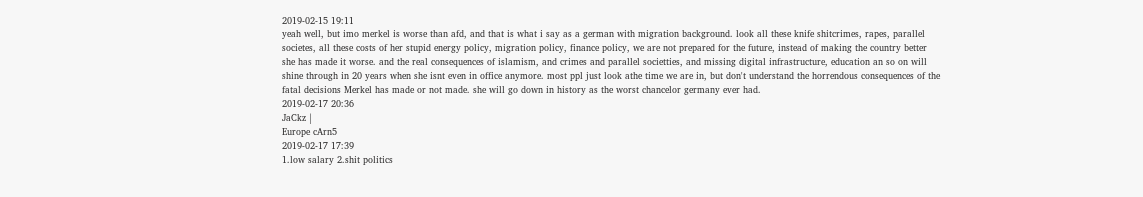2019-02-15 19:11
yeah well, but imo merkel is worse than afd, and that is what i say as a german with migration background. look all these knife shitcrimes, rapes, parallel societes, all these costs of her stupid energy policy, migration policy, finance policy, we are not prepared for the future, instead of making the country better she has made it worse. and the real consequences of islamism, and crimes and parallel societties, and missing digital infrastructure, education an so on will shine through in 20 years when she isnt even in office anymore. most ppl just look athe time we are in, but don't understand the horrendous consequences of the fatal decisions Merkel has made or not made. she will go down in history as the worst chancelor germany ever had.
2019-02-17 20:36
JaCkz |
Europe cArn5
2019-02-17 17:39
1.low salary 2.shit politics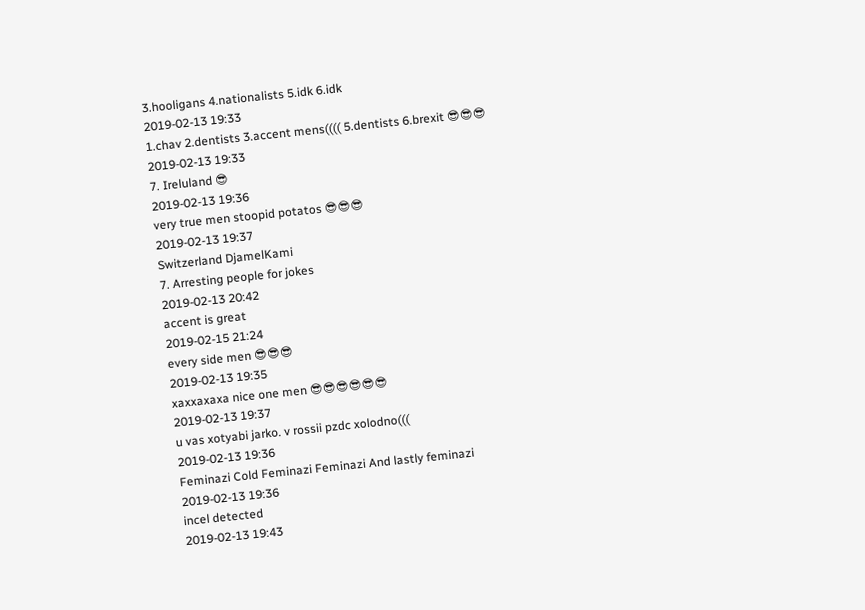3.hooligans 4.nationalists 5.idk 6.idk
2019-02-13 19:33
1.chav 2.dentists 3.accent mens(((( 5.dentists 6.brexit 😎😎😎
2019-02-13 19:33
7. Ireluland 😎
2019-02-13 19:36
very true men stoopid potatos 😎😎😎
2019-02-13 19:37
Switzerland DjamelKami
7. Arresting people for jokes
2019-02-13 20:42
accent is great
2019-02-15 21:24
every side men 😎😎😎
2019-02-13 19:35
xaxxaxaxa nice one men 😎😎😎😎😎😎
2019-02-13 19:37
u vas xotyabi jarko. v rossii pzdc xolodno(((
2019-02-13 19:36
Feminazi Cold Feminazi Feminazi And lastly feminazi
2019-02-13 19:36
incel detected
2019-02-13 19:43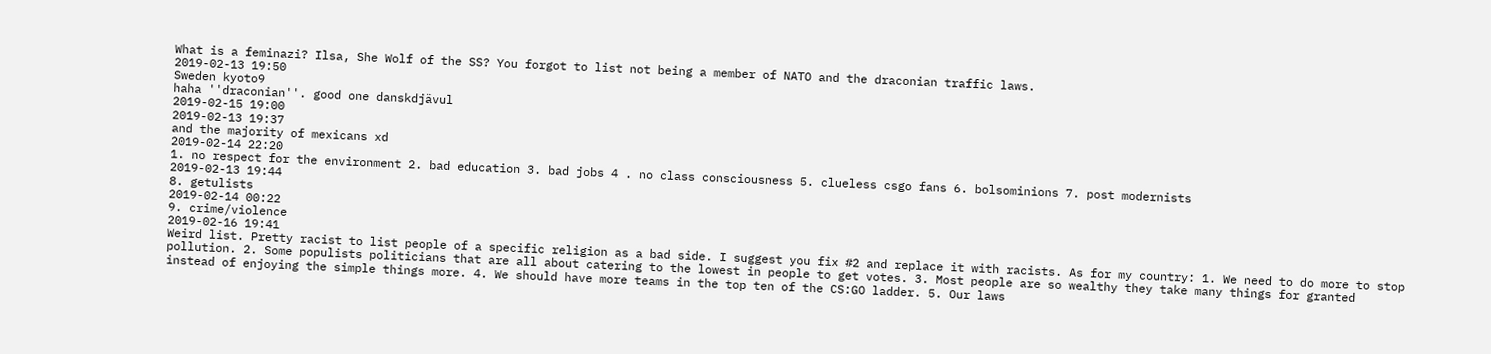What is a feminazi? Ilsa, She Wolf of the SS? You forgot to list not being a member of NATO and the draconian traffic laws.
2019-02-13 19:50
Sweden kyoto9
haha ''draconian''. good one danskdjävul
2019-02-15 19:00
2019-02-13 19:37
and the majority of mexicans xd
2019-02-14 22:20
1. no respect for the environment 2. bad education 3. bad jobs 4 . no class consciousness 5. clueless csgo fans 6. bolsominions 7. post modernists
2019-02-13 19:44
8. getulists
2019-02-14 00:22
9. crime/violence
2019-02-16 19:41
Weird list. Pretty racist to list people of a specific religion as a bad side. I suggest you fix #2 and replace it with racists. As for my country: 1. We need to do more to stop pollution. 2. Some populists politicians that are all about catering to the lowest in people to get votes. 3. Most people are so wealthy they take many things for granted instead of enjoying the simple things more. 4. We should have more teams in the top ten of the CS:GO ladder. 5. Our laws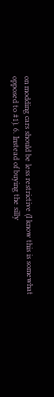on modding cars should be less restrictive (I know this is somewhat opposed to #1). 6. Instead of buying the silly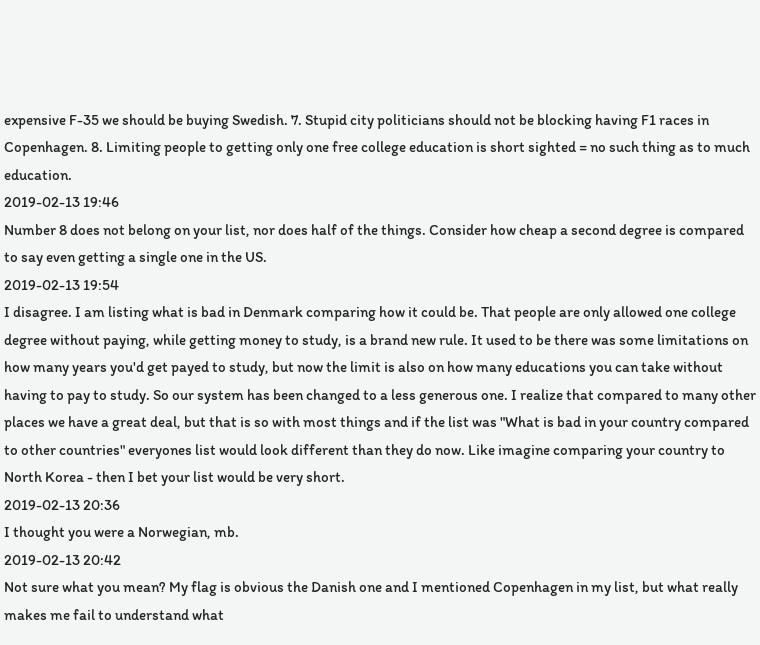expensive F-35 we should be buying Swedish. 7. Stupid city politicians should not be blocking having F1 races in Copenhagen. 8. Limiting people to getting only one free college education is short sighted = no such thing as to much education.
2019-02-13 19:46
Number 8 does not belong on your list, nor does half of the things. Consider how cheap a second degree is compared to say even getting a single one in the US.
2019-02-13 19:54
I disagree. I am listing what is bad in Denmark comparing how it could be. That people are only allowed one college degree without paying, while getting money to study, is a brand new rule. It used to be there was some limitations on how many years you'd get payed to study, but now the limit is also on how many educations you can take without having to pay to study. So our system has been changed to a less generous one. I realize that compared to many other places we have a great deal, but that is so with most things and if the list was "What is bad in your country compared to other countries" everyones list would look different than they do now. Like imagine comparing your country to North Korea - then I bet your list would be very short.
2019-02-13 20:36
I thought you were a Norwegian, mb.
2019-02-13 20:42
Not sure what you mean? My flag is obvious the Danish one and I mentioned Copenhagen in my list, but what really makes me fail to understand what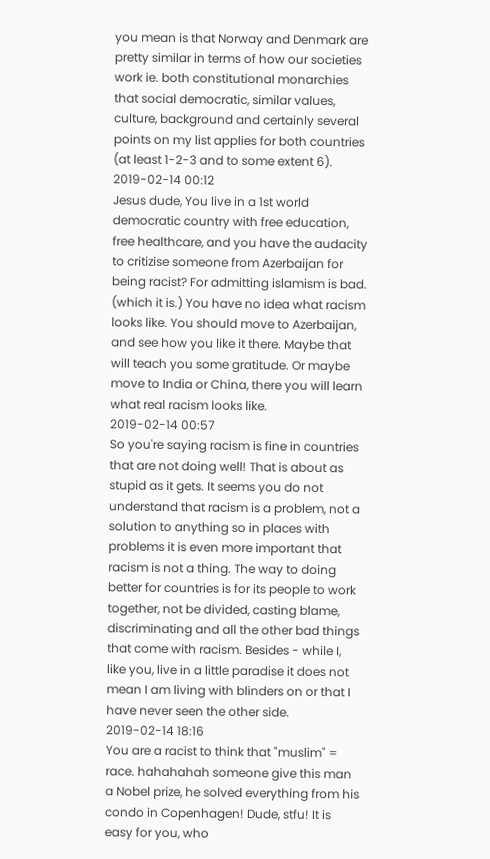you mean is that Norway and Denmark are pretty similar in terms of how our societies work ie. both constitutional monarchies that social democratic, similar values, culture, background and certainly several points on my list applies for both countries (at least 1-2-3 and to some extent 6).
2019-02-14 00:12
Jesus dude, You live in a 1st world democratic country with free education, free healthcare, and you have the audacity to critizise someone from Azerbaijan for being racist? For admitting islamism is bad. (which it is.) You have no idea what racism looks like. You should move to Azerbaijan, and see how you like it there. Maybe that will teach you some gratitude. Or maybe move to India or China, there you will learn what real racism looks like.
2019-02-14 00:57
So you're saying racism is fine in countries that are not doing well! That is about as stupid as it gets. It seems you do not understand that racism is a problem, not a solution to anything so in places with problems it is even more important that racism is not a thing. The way to doing better for countries is for its people to work together, not be divided, casting blame, discriminating and all the other bad things that come with racism. Besides - while I, like you, live in a little paradise it does not mean I am living with blinders on or that I have never seen the other side.
2019-02-14 18:16
You are a racist to think that "muslim" = race. hahahahah someone give this man a Nobel prize, he solved everything from his condo in Copenhagen! Dude, stfu! It is easy for you, who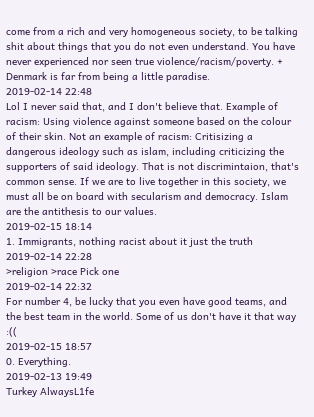come from a rich and very homogeneous society, to be talking shit about things that you do not even understand. You have never experienced nor seen true violence/racism/poverty. + Denmark is far from being a little paradise.
2019-02-14 22:48
Lol I never said that, and I don't believe that. Example of racism: Using violence against someone based on the colour of their skin. Not an example of racism: Critisizing a dangerous ideology such as islam, including criticizing the supporters of said ideology. That is not discrimintaion, that's common sense. If we are to live together in this society, we must all be on board with secularism and democracy. Islam are the antithesis to our values.
2019-02-15 18:14
1. Immigrants, nothing racist about it just the truth
2019-02-14 22:28
>religion >race Pick one
2019-02-14 22:32
For number 4, be lucky that you even have good teams, and the best team in the world. Some of us don't have it that way :((
2019-02-15 18:57
0. Everything.
2019-02-13 19:49
Turkey AlwaysL1fe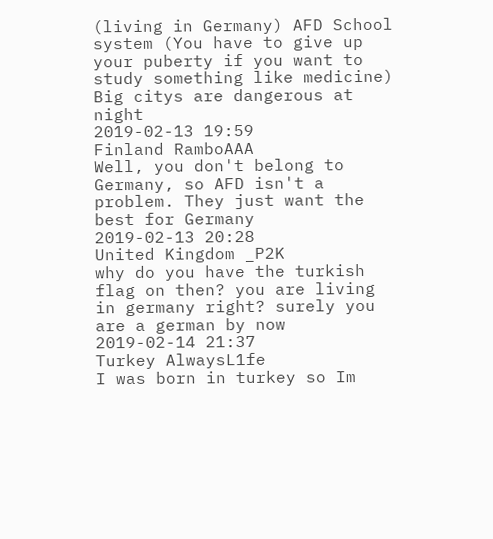(living in Germany) AFD School system (You have to give up your puberty if you want to study something like medicine) Big citys are dangerous at night
2019-02-13 19:59
Finland RamboAAA
Well, you don't belong to Germany, so AFD isn't a problem. They just want the best for Germany
2019-02-13 20:28
United Kingdom _P2K
why do you have the turkish flag on then? you are living in germany right? surely you are a german by now
2019-02-14 21:37
Turkey AlwaysL1fe
I was born in turkey so Im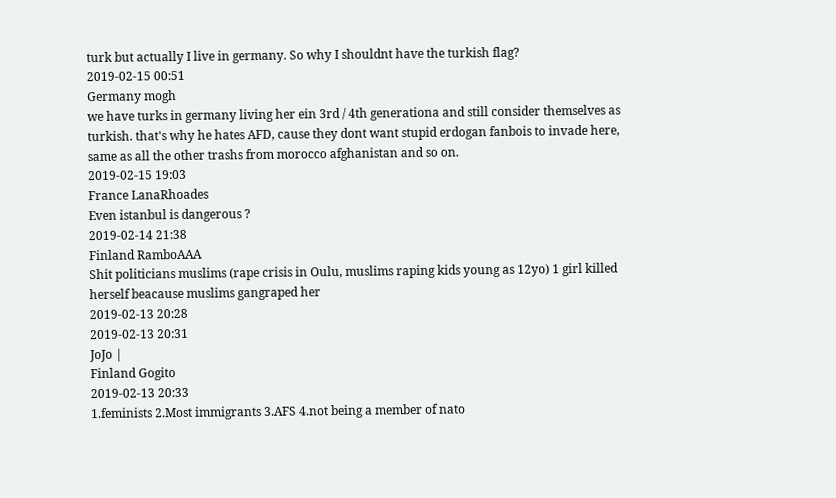turk but actually I live in germany. So why I shouldnt have the turkish flag?
2019-02-15 00:51
Germany mogh
we have turks in germany living her ein 3rd / 4th generationa and still consider themselves as turkish. that's why he hates AFD, cause they dont want stupid erdogan fanbois to invade here, same as all the other trashs from morocco afghanistan and so on.
2019-02-15 19:03
France LanaRhoades
Even istanbul is dangerous ?
2019-02-14 21:38
Finland RamboAAA
Shit politicians muslims (rape crisis in Oulu, muslims raping kids young as 12yo) 1 girl killed herself beacause muslims gangraped her
2019-02-13 20:28
2019-02-13 20:31
JoJo |
Finland Gogito
2019-02-13 20:33
1.feminists 2.Most immigrants 3.AFS 4.not being a member of nato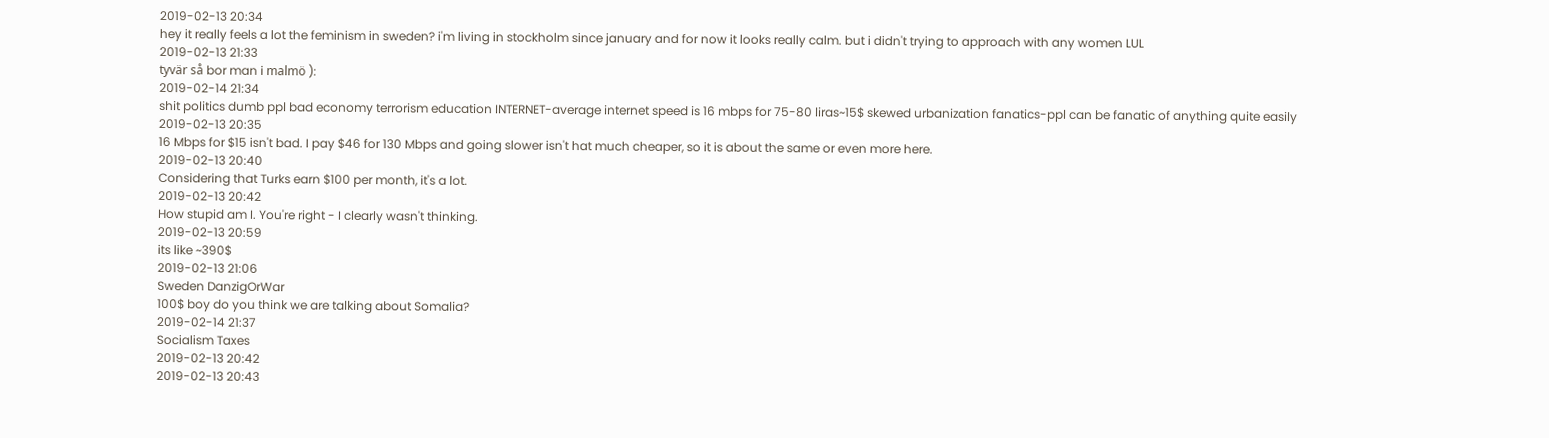2019-02-13 20:34
hey it really feels a lot the feminism in sweden? i'm living in stockholm since january and for now it looks really calm. but i didn't trying to approach with any women LUL
2019-02-13 21:33
tyvär så bor man i malmö ):
2019-02-14 21:34
shit politics dumb ppl bad economy terrorism education INTERNET-average internet speed is 16 mbps for 75-80 liras~15$ skewed urbanization fanatics-ppl can be fanatic of anything quite easily
2019-02-13 20:35
16 Mbps for $15 isn't bad. I pay $46 for 130 Mbps and going slower isn't hat much cheaper, so it is about the same or even more here.
2019-02-13 20:40
Considering that Turks earn $100 per month, it's a lot.
2019-02-13 20:42
How stupid am I. You're right - I clearly wasn't thinking.
2019-02-13 20:59
its like ~390$
2019-02-13 21:06
Sweden DanzigOrWar
100$ boy do you think we are talking about Somalia?
2019-02-14 21:37
Socialism Taxes
2019-02-13 20:42
2019-02-13 20:43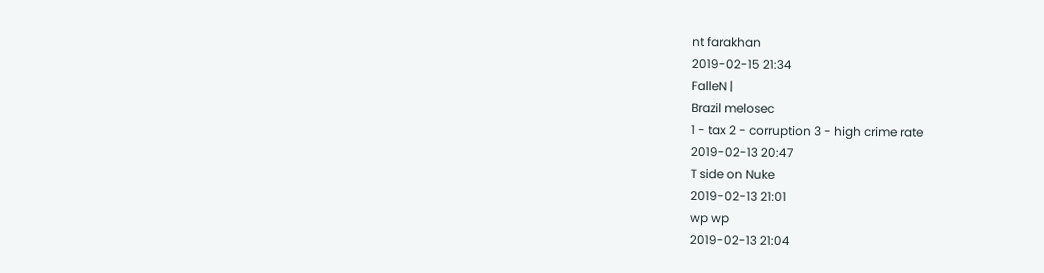nt farakhan
2019-02-15 21:34
FalleN |
Brazil melosec
1 - tax 2 - corruption 3 - high crime rate
2019-02-13 20:47
T side on Nuke
2019-02-13 21:01
wp wp
2019-02-13 21:04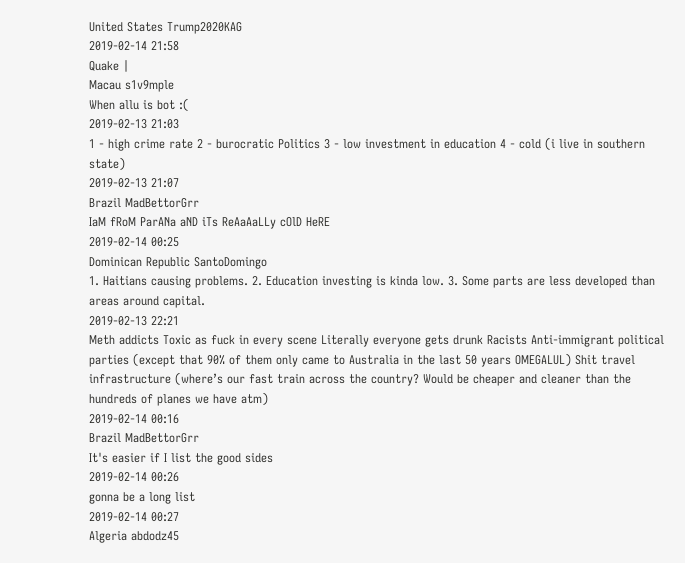United States Trump2020KAG
2019-02-14 21:58
Quake |
Macau s1v9mple
When allu is bot :(
2019-02-13 21:03
1 - high crime rate 2 - burocratic Politics 3 - low investment in education 4 - cold (i live in southern state)
2019-02-13 21:07
Brazil MadBettorGrr
IaM fRoM ParANa aND iTs ReAaAaLLy cOlD HeRE
2019-02-14 00:25
Dominican Republic SantoDomingo
1. Haitians causing problems. 2. Education investing is kinda low. 3. Some parts are less developed than areas around capital.
2019-02-13 22:21
Meth addicts Toxic as fuck in every scene Literally everyone gets drunk Racists Anti-immigrant political parties (except that 90% of them only came to Australia in the last 50 years OMEGALUL) Shit travel infrastructure (where’s our fast train across the country? Would be cheaper and cleaner than the hundreds of planes we have atm)
2019-02-14 00:16
Brazil MadBettorGrr
It's easier if I list the good sides
2019-02-14 00:26
gonna be a long list
2019-02-14 00:27
Algeria abdodz45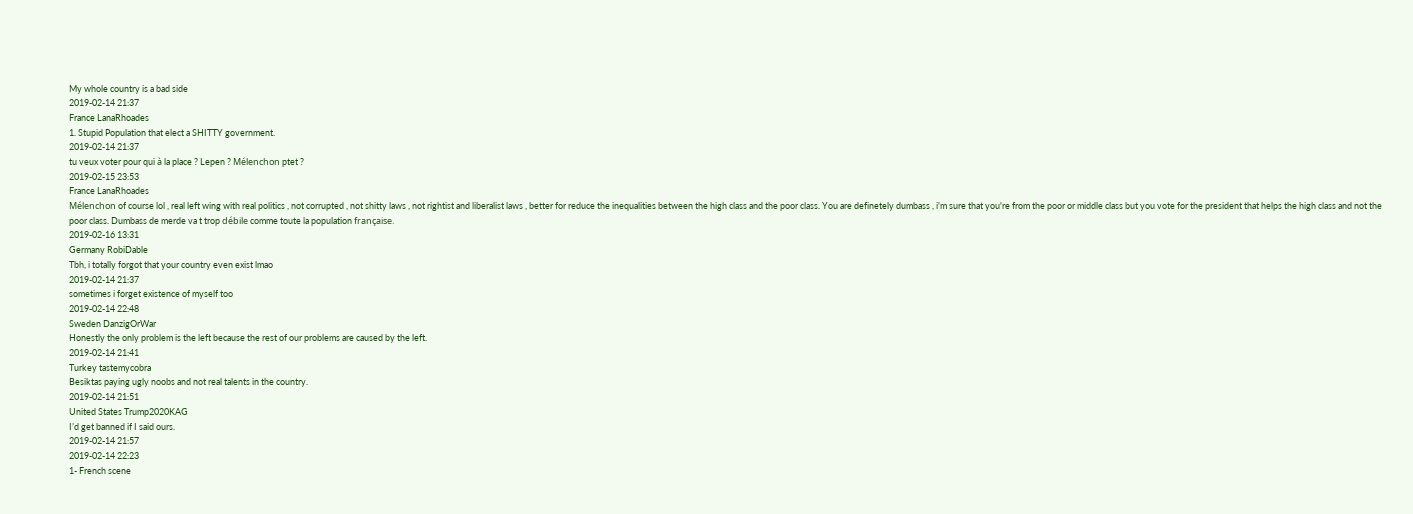My whole country is a bad side
2019-02-14 21:37
France LanaRhoades
1. Stupid Population that elect a SHITTY government.
2019-02-14 21:37
tu veux voter pour qui à la place ? Lepen ? Mélenchon ptet ?
2019-02-15 23:53
France LanaRhoades
Mélenchon of course lol , real left wing with real politics , not corrupted , not shitty laws , not rightist and liberalist laws , better for reduce the inequalities between the high class and the poor class. You are definetely dumbass , i'm sure that you're from the poor or middle class but you vote for the president that helps the high class and not the poor class. Dumbass de merde va t trop débile comme toute la population française.
2019-02-16 13:31
Germany RobiDable
Tbh, i totally forgot that your country even exist lmao
2019-02-14 21:37
sometimes i forget existence of myself too
2019-02-14 22:48
Sweden DanzigOrWar
Honestly the only problem is the left because the rest of our problems are caused by the left.
2019-02-14 21:41
Turkey tastemycobra
Besiktas paying ugly noobs and not real talents in the country.
2019-02-14 21:51
United States Trump2020KAG
I’d get banned if I said ours.
2019-02-14 21:57
2019-02-14 22:23
1- French scene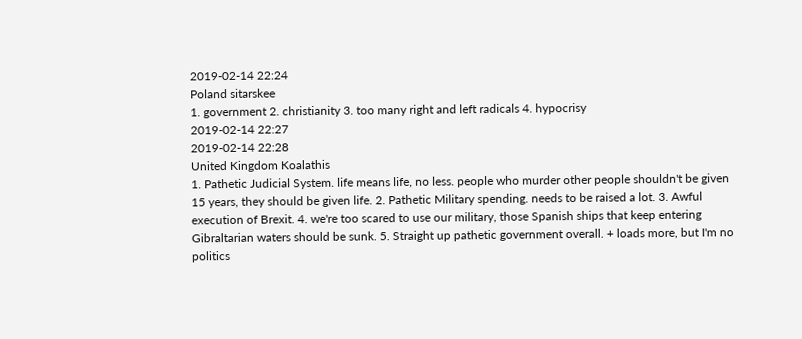2019-02-14 22:24
Poland sitarskee
1. government 2. christianity 3. too many right and left radicals 4. hypocrisy
2019-02-14 22:27
2019-02-14 22:28
United Kingdom Koalathis
1. Pathetic Judicial System. life means life, no less. people who murder other people shouldn't be given 15 years, they should be given life. 2. Pathetic Military spending. needs to be raised a lot. 3. Awful execution of Brexit. 4. we're too scared to use our military, those Spanish ships that keep entering Gibraltarian waters should be sunk. 5. Straight up pathetic government overall. + loads more, but I'm no politics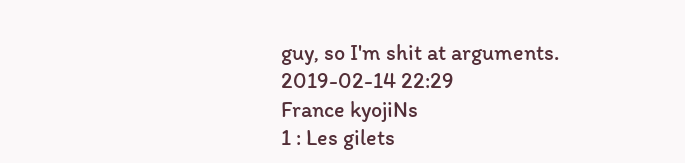guy, so I'm shit at arguments.
2019-02-14 22:29
France kyojiNs
1 : Les gilets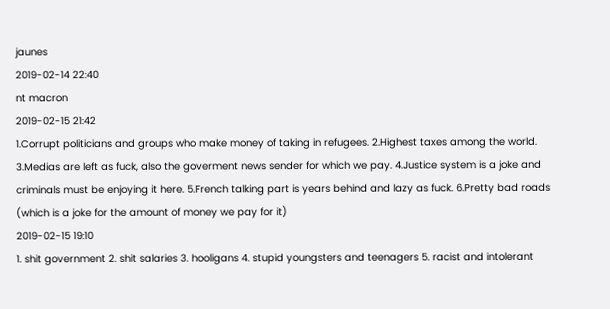jaunes
2019-02-14 22:40
nt macron
2019-02-15 21:42
1.Corrupt politicians and groups who make money of taking in refugees. 2.Highest taxes among the world. 3.Medias are left as fuck, also the goverment news sender for which we pay. 4.Justice system is a joke and criminals must be enjoying it here. 5.French talking part is years behind and lazy as fuck. 6.Pretty bad roads (which is a joke for the amount of money we pay for it)
2019-02-15 19:10
1. shit government 2. shit salaries 3. hooligans 4. stupid youngsters and teenagers 5. racist and intolerant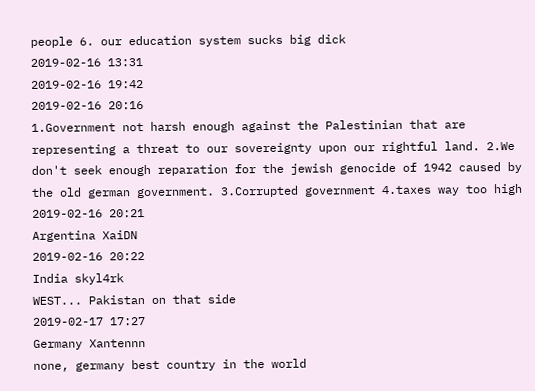people 6. our education system sucks big dick
2019-02-16 13:31
2019-02-16 19:42
2019-02-16 20:16
1.Government not harsh enough against the Palestinian that are representing a threat to our sovereignty upon our rightful land. 2.We don't seek enough reparation for the jewish genocide of 1942 caused by the old german government. 3.Corrupted government 4.taxes way too high
2019-02-16 20:21
Argentina XaiDN
2019-02-16 20:22
India skyl4rk
WEST... Pakistan on that side
2019-02-17 17:27
Germany Xantennn
none, germany best country in the world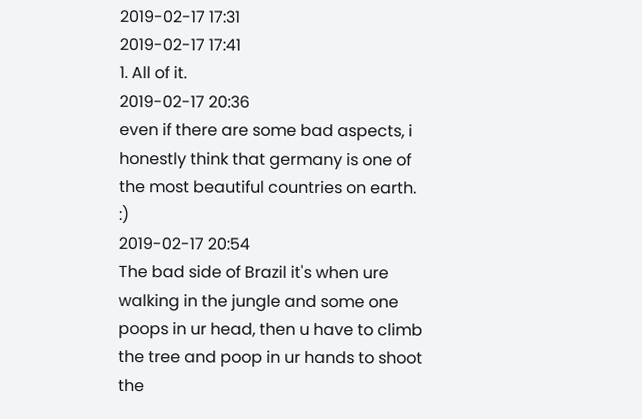2019-02-17 17:31
2019-02-17 17:41
1. All of it.
2019-02-17 20:36
even if there are some bad aspects, i honestly think that germany is one of the most beautiful countries on earth. :)
2019-02-17 20:54
The bad side of Brazil it's when ure walking in the jungle and some one poops in ur head, then u have to climb the tree and poop in ur hands to shoot the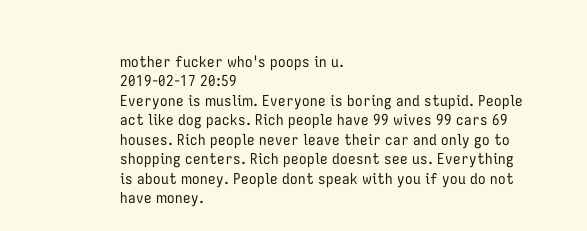mother fucker who's poops in u.
2019-02-17 20:59
Everyone is muslim. Everyone is boring and stupid. People act like dog packs. Rich people have 99 wives 99 cars 69 houses. Rich people never leave their car and only go to shopping centers. Rich people doesnt see us. Everything is about money. People dont speak with you if you do not have money.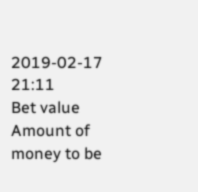2019-02-17 21:11
Bet value
Amount of money to be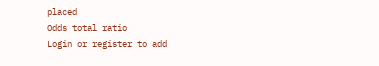placed
Odds total ratio
Login or register to add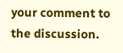your comment to the discussion.